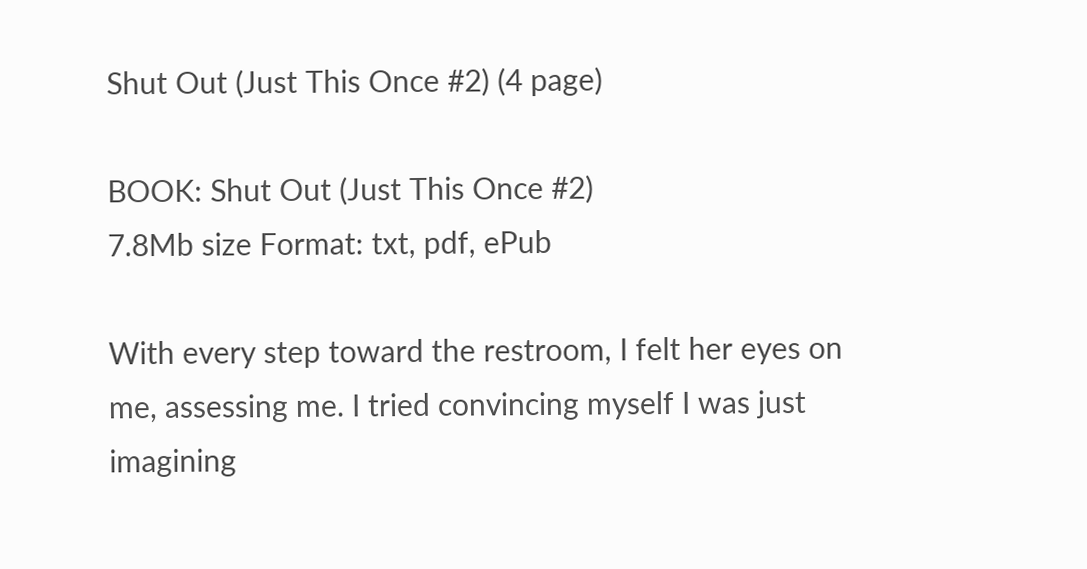Shut Out (Just This Once #2) (4 page)

BOOK: Shut Out (Just This Once #2)
7.8Mb size Format: txt, pdf, ePub

With every step toward the restroom, I felt her eyes on me, assessing me. I tried convincing myself I was just imagining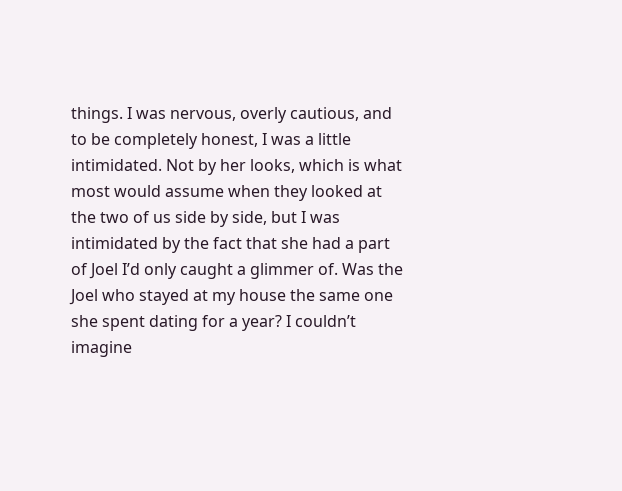things. I was nervous, overly cautious, and to be completely honest, I was a little intimidated. Not by her looks, which is what most would assume when they looked at the two of us side by side, but I was intimidated by the fact that she had a part of Joel I’d only caught a glimmer of. Was the Joel who stayed at my house the same one she spent dating for a year? I couldn’t imagine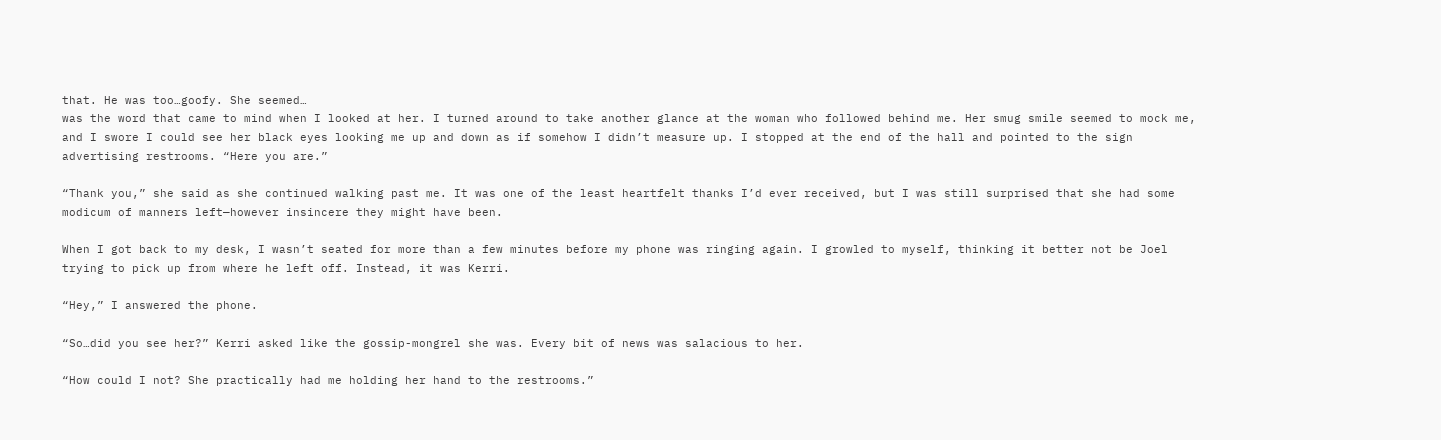that. He was too…goofy. She seemed…
was the word that came to mind when I looked at her. I turned around to take another glance at the woman who followed behind me. Her smug smile seemed to mock me, and I swore I could see her black eyes looking me up and down as if somehow I didn’t measure up. I stopped at the end of the hall and pointed to the sign advertising restrooms. “Here you are.”

“Thank you,” she said as she continued walking past me. It was one of the least heartfelt thanks I’d ever received, but I was still surprised that she had some modicum of manners left—however insincere they might have been.

When I got back to my desk, I wasn’t seated for more than a few minutes before my phone was ringing again. I growled to myself, thinking it better not be Joel trying to pick up from where he left off. Instead, it was Kerri.

“Hey,” I answered the phone.

“So…did you see her?” Kerri asked like the gossip-mongrel she was. Every bit of news was salacious to her.

“How could I not? She practically had me holding her hand to the restrooms.”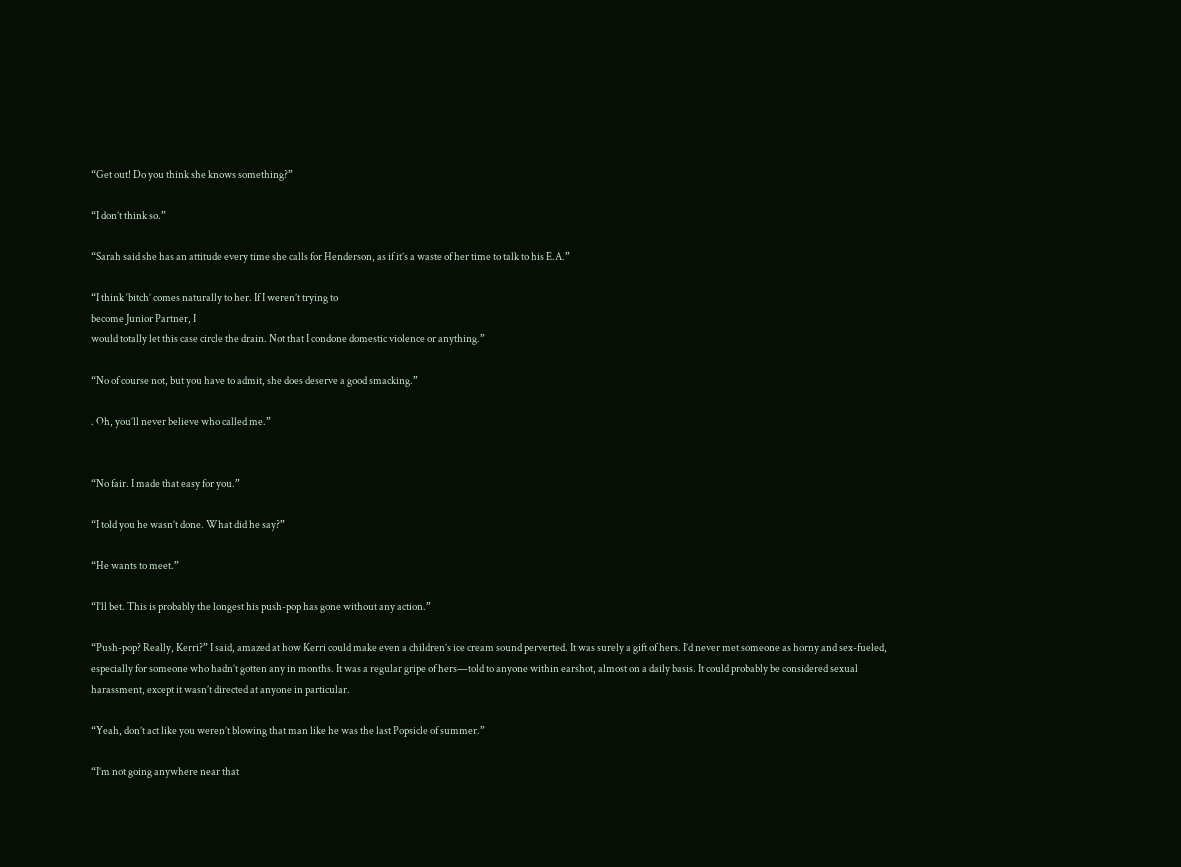“Get out! Do you think she knows something?”

“I don’t think so.”

“Sarah said she has an attitude every time she calls for Henderson, as if it’s a waste of her time to talk to his E.A.”

“I think ‘bitch’ comes naturally to her. If I weren’t trying to
become Junior Partner, I
would totally let this case circle the drain. Not that I condone domestic violence or anything.”

“No of course not, but you have to admit, she does deserve a good smacking.”

. Oh, you’ll never believe who called me.”


“No fair. I made that easy for you.”

“I told you he wasn’t done. What did he say?”

“He wants to meet.”

“I’ll bet. This is probably the longest his push-pop has gone without any action.”

“Push-pop? Really, Kerri?” I said, amazed at how Kerri could make even a children’s ice cream sound perverted. It was surely a gift of hers. I’d never met someone as horny and sex-fueled, especially for someone who hadn’t gotten any in months. It was a regular gripe of hers—told to anyone within earshot, almost on a daily basis. It could probably be considered sexual harassment, except it wasn’t directed at anyone in particular.

“Yeah, don’t act like you weren’t blowing that man like he was the last Popsicle of summer.”

“I’m not going anywhere near that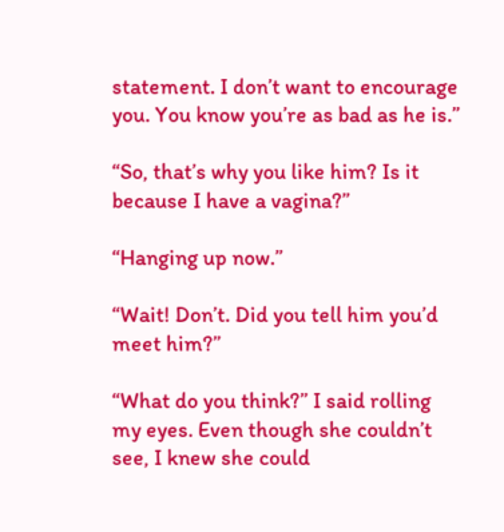statement. I don’t want to encourage you. You know you’re as bad as he is.”

“So, that’s why you like him? Is it because I have a vagina?”

“Hanging up now.”

“Wait! Don’t. Did you tell him you’d meet him?”

“What do you think?” I said rolling my eyes. Even though she couldn’t see, I knew she could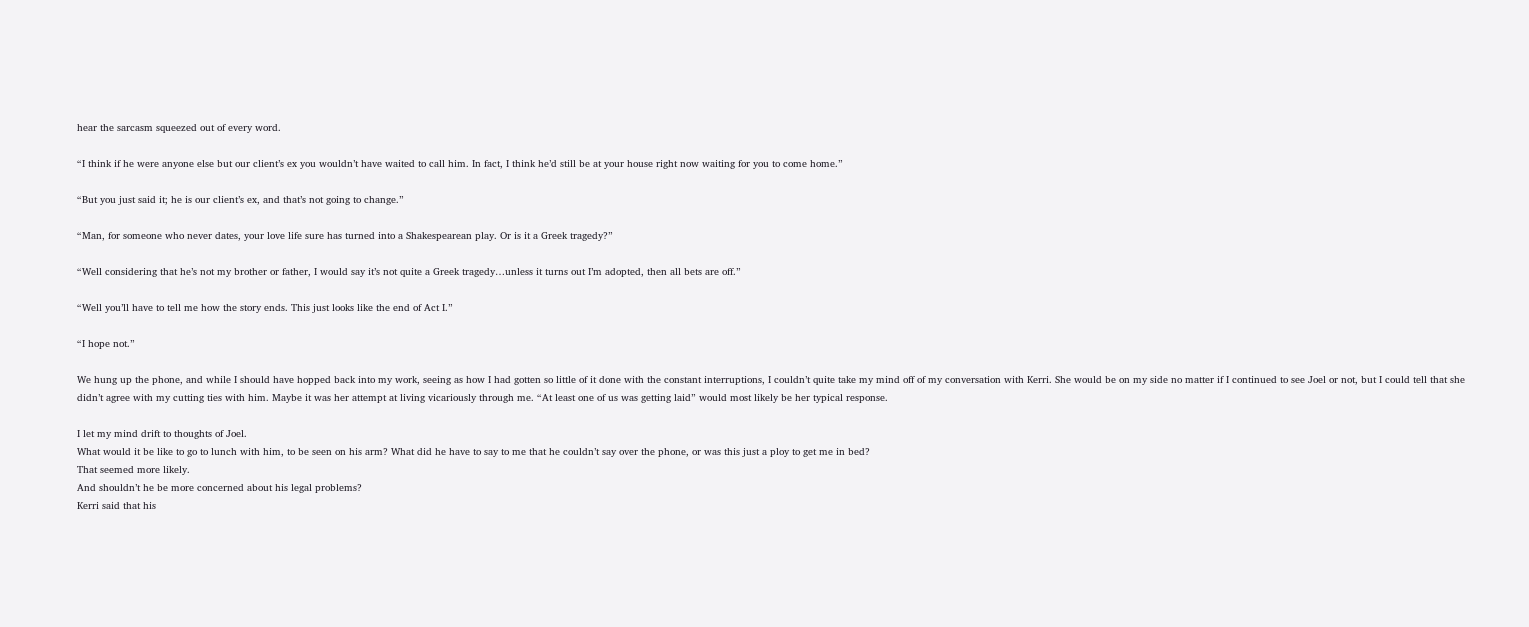hear the sarcasm squeezed out of every word.

“I think if he were anyone else but our client’s ex you wouldn’t have waited to call him. In fact, I think he’d still be at your house right now waiting for you to come home.”

“But you just said it; he is our client’s ex, and that’s not going to change.”

“Man, for someone who never dates, your love life sure has turned into a Shakespearean play. Or is it a Greek tragedy?”

“Well considering that he’s not my brother or father, I would say it’s not quite a Greek tragedy…unless it turns out I’m adopted, then all bets are off.”

“Well you’ll have to tell me how the story ends. This just looks like the end of Act I.”

“I hope not.”

We hung up the phone, and while I should have hopped back into my work, seeing as how I had gotten so little of it done with the constant interruptions, I couldn’t quite take my mind off of my conversation with Kerri. She would be on my side no matter if I continued to see Joel or not, but I could tell that she didn’t agree with my cutting ties with him. Maybe it was her attempt at living vicariously through me. “At least one of us was getting laid” would most likely be her typical response.

I let my mind drift to thoughts of Joel.
What would it be like to go to lunch with him, to be seen on his arm? What did he have to say to me that he couldn’t say over the phone, or was this just a ploy to get me in bed?
That seemed more likely.
And shouldn’t he be more concerned about his legal problems?
Kerri said that his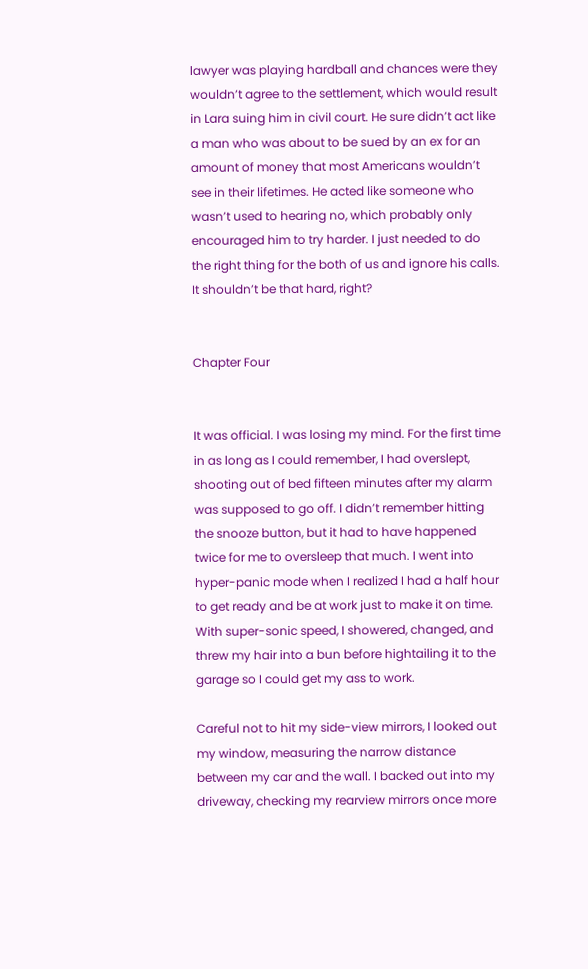lawyer was playing hardball and chances were they wouldn’t agree to the settlement, which would result in Lara suing him in civil court. He sure didn’t act like a man who was about to be sued by an ex for an amount of money that most Americans wouldn’t see in their lifetimes. He acted like someone who wasn’t used to hearing no, which probably only encouraged him to try harder. I just needed to do the right thing for the both of us and ignore his calls.
It shouldn’t be that hard, right?


Chapter Four


It was official. I was losing my mind. For the first time in as long as I could remember, I had overslept, shooting out of bed fifteen minutes after my alarm was supposed to go off. I didn’t remember hitting the snooze button, but it had to have happened twice for me to oversleep that much. I went into hyper-panic mode when I realized I had a half hour to get ready and be at work just to make it on time. With super-sonic speed, I showered, changed, and threw my hair into a bun before hightailing it to the garage so I could get my ass to work.

Careful not to hit my side-view mirrors, I looked out my window, measuring the narrow distance between my car and the wall. I backed out into my driveway, checking my rearview mirrors once more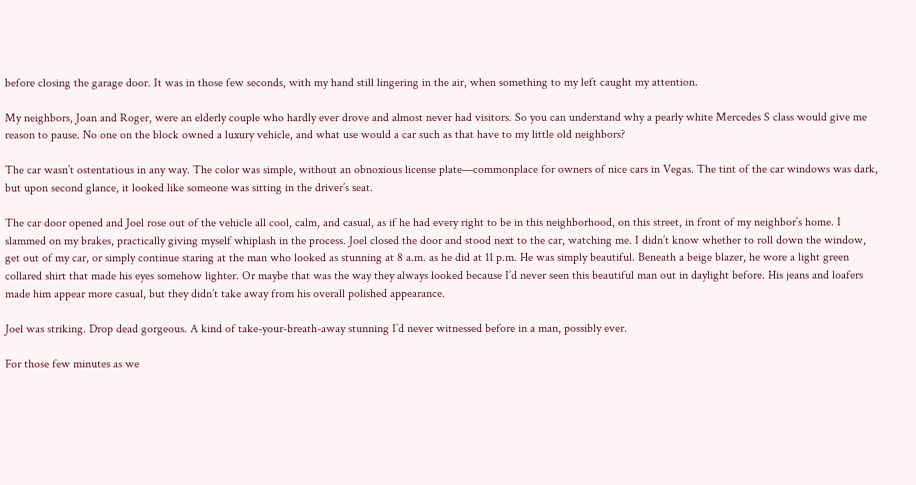before closing the garage door. It was in those few seconds, with my hand still lingering in the air, when something to my left caught my attention.

My neighbors, Joan and Roger, were an elderly couple who hardly ever drove and almost never had visitors. So you can understand why a pearly white Mercedes S class would give me reason to pause. No one on the block owned a luxury vehicle, and what use would a car such as that have to my little old neighbors?

The car wasn’t ostentatious in any way. The color was simple, without an obnoxious license plate—commonplace for owners of nice cars in Vegas. The tint of the car windows was dark, but upon second glance, it looked like someone was sitting in the driver’s seat.

The car door opened and Joel rose out of the vehicle all cool, calm, and casual, as if he had every right to be in this neighborhood, on this street, in front of my neighbor’s home. I slammed on my brakes, practically giving myself whiplash in the process. Joel closed the door and stood next to the car, watching me. I didn’t know whether to roll down the window, get out of my car, or simply continue staring at the man who looked as stunning at 8 a.m. as he did at 11 p.m. He was simply beautiful. Beneath a beige blazer, he wore a light green collared shirt that made his eyes somehow lighter. Or maybe that was the way they always looked because I’d never seen this beautiful man out in daylight before. His jeans and loafers made him appear more casual, but they didn’t take away from his overall polished appearance.

Joel was striking. Drop dead gorgeous. A kind of take-your-breath-away stunning I’d never witnessed before in a man, possibly ever.

For those few minutes as we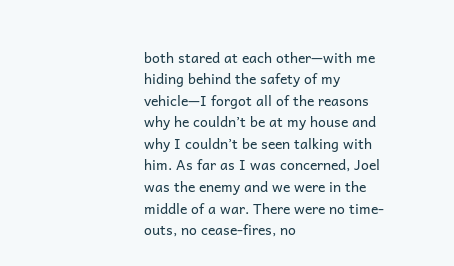both stared at each other—with me hiding behind the safety of my vehicle—I forgot all of the reasons why he couldn’t be at my house and why I couldn’t be seen talking with him. As far as I was concerned, Joel was the enemy and we were in the middle of a war. There were no time-outs, no cease-fires, no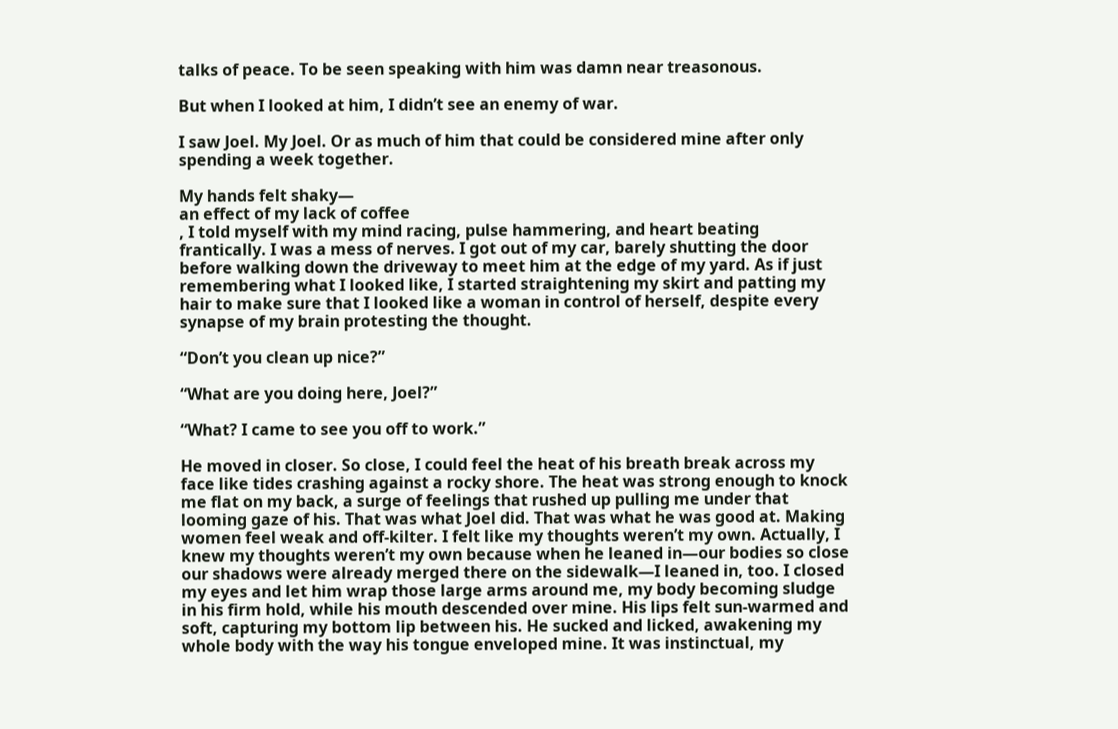talks of peace. To be seen speaking with him was damn near treasonous.

But when I looked at him, I didn’t see an enemy of war.

I saw Joel. My Joel. Or as much of him that could be considered mine after only spending a week together.

My hands felt shaky—
an effect of my lack of coffee
, I told myself with my mind racing, pulse hammering, and heart beating frantically. I was a mess of nerves. I got out of my car, barely shutting the door before walking down the driveway to meet him at the edge of my yard. As if just remembering what I looked like, I started straightening my skirt and patting my hair to make sure that I looked like a woman in control of herself, despite every synapse of my brain protesting the thought.

“Don’t you clean up nice?”

“What are you doing here, Joel?”

“What? I came to see you off to work.”

He moved in closer. So close, I could feel the heat of his breath break across my face like tides crashing against a rocky shore. The heat was strong enough to knock me flat on my back, a surge of feelings that rushed up pulling me under that looming gaze of his. That was what Joel did. That was what he was good at. Making women feel weak and off-kilter. I felt like my thoughts weren’t my own. Actually, I knew my thoughts weren’t my own because when he leaned in—our bodies so close our shadows were already merged there on the sidewalk—I leaned in, too. I closed my eyes and let him wrap those large arms around me, my body becoming sludge in his firm hold, while his mouth descended over mine. His lips felt sun-warmed and soft, capturing my bottom lip between his. He sucked and licked, awakening my whole body with the way his tongue enveloped mine. It was instinctual, my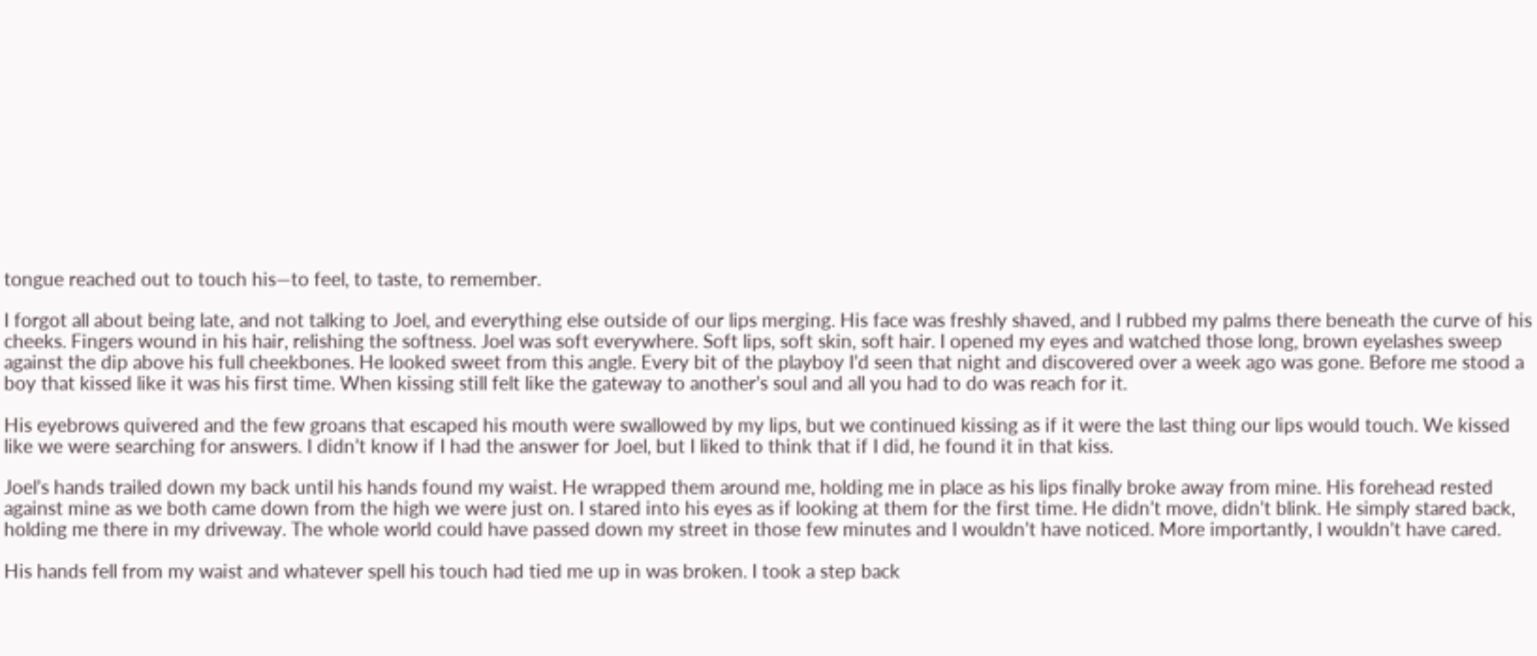tongue reached out to touch his—to feel, to taste, to remember.

I forgot all about being late, and not talking to Joel, and everything else outside of our lips merging. His face was freshly shaved, and I rubbed my palms there beneath the curve of his cheeks. Fingers wound in his hair, relishing the softness. Joel was soft everywhere. Soft lips, soft skin, soft hair. I opened my eyes and watched those long, brown eyelashes sweep against the dip above his full cheekbones. He looked sweet from this angle. Every bit of the playboy I’d seen that night and discovered over a week ago was gone. Before me stood a boy that kissed like it was his first time. When kissing still felt like the gateway to another’s soul and all you had to do was reach for it.

His eyebrows quivered and the few groans that escaped his mouth were swallowed by my lips, but we continued kissing as if it were the last thing our lips would touch. We kissed like we were searching for answers. I didn’t know if I had the answer for Joel, but I liked to think that if I did, he found it in that kiss.

Joel’s hands trailed down my back until his hands found my waist. He wrapped them around me, holding me in place as his lips finally broke away from mine. His forehead rested against mine as we both came down from the high we were just on. I stared into his eyes as if looking at them for the first time. He didn’t move, didn’t blink. He simply stared back, holding me there in my driveway. The whole world could have passed down my street in those few minutes and I wouldn’t have noticed. More importantly, I wouldn’t have cared.

His hands fell from my waist and whatever spell his touch had tied me up in was broken. I took a step back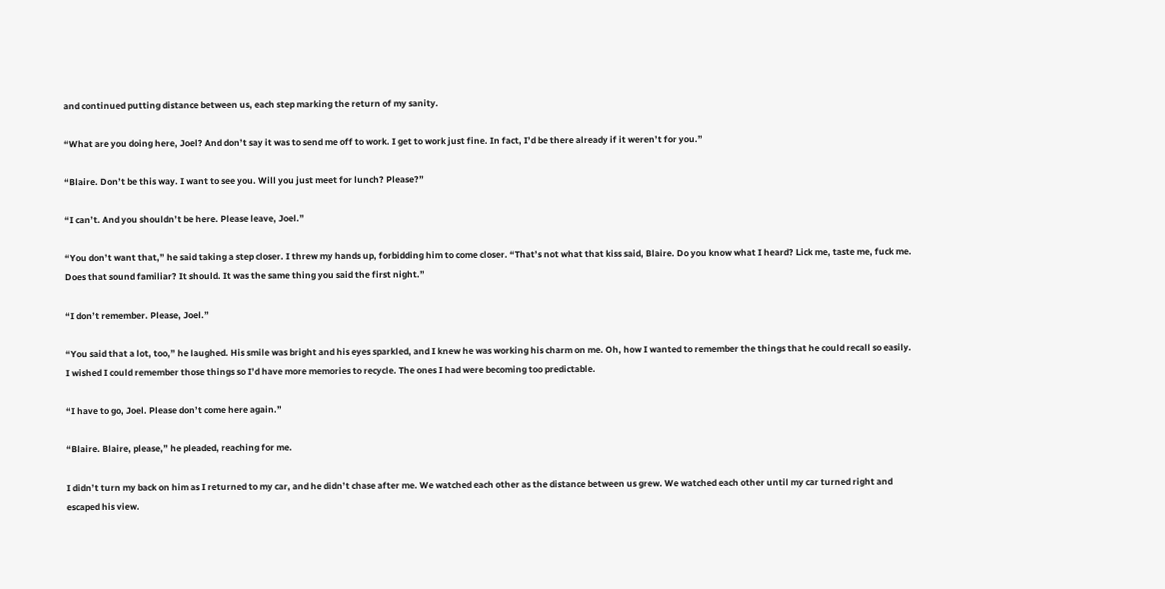and continued putting distance between us, each step marking the return of my sanity.

“What are you doing here, Joel? And don’t say it was to send me off to work. I get to work just fine. In fact, I’d be there already if it weren’t for you.”

“Blaire. Don’t be this way. I want to see you. Will you just meet for lunch? Please?”

“I can’t. And you shouldn’t be here. Please leave, Joel.”

“You don’t want that,” he said taking a step closer. I threw my hands up, forbidding him to come closer. “That’s not what that kiss said, Blaire. Do you know what I heard? Lick me, taste me, fuck me. Does that sound familiar? It should. It was the same thing you said the first night.”

“I don’t remember. Please, Joel.”

“You said that a lot, too,” he laughed. His smile was bright and his eyes sparkled, and I knew he was working his charm on me. Oh, how I wanted to remember the things that he could recall so easily. I wished I could remember those things so I’d have more memories to recycle. The ones I had were becoming too predictable.

“I have to go, Joel. Please don’t come here again.”

“Blaire. Blaire, please,” he pleaded, reaching for me.

I didn’t turn my back on him as I returned to my car, and he didn’t chase after me. We watched each other as the distance between us grew. We watched each other until my car turned right and escaped his view.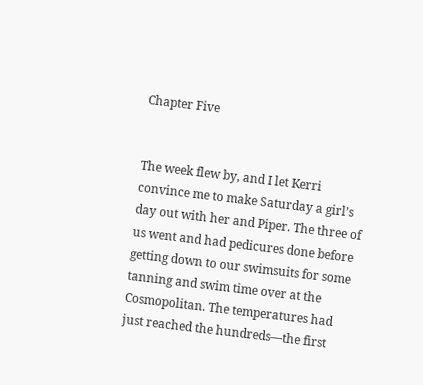Chapter Five


The week flew by, and I let Kerri convince me to make Saturday a girl’s day out with her and Piper. The three of us went and had pedicures done before getting down to our swimsuits for some tanning and swim time over at the Cosmopolitan. The temperatures had just reached the hundreds—the first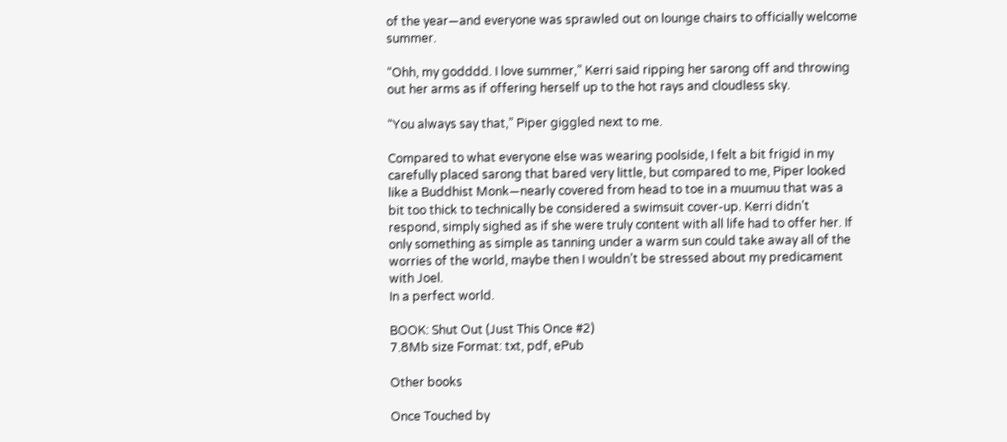of the year—and everyone was sprawled out on lounge chairs to officially welcome summer.

“Ohh, my godddd. I love summer,” Kerri said ripping her sarong off and throwing out her arms as if offering herself up to the hot rays and cloudless sky.

“You always say that,” Piper giggled next to me.

Compared to what everyone else was wearing poolside, I felt a bit frigid in my carefully placed sarong that bared very little, but compared to me, Piper looked like a Buddhist Monk—nearly covered from head to toe in a muumuu that was a bit too thick to technically be considered a swimsuit cover-up. Kerri didn’t respond, simply sighed as if she were truly content with all life had to offer her. If only something as simple as tanning under a warm sun could take away all of the worries of the world, maybe then I wouldn’t be stressed about my predicament with Joel.
In a perfect world.

BOOK: Shut Out (Just This Once #2)
7.8Mb size Format: txt, pdf, ePub

Other books

Once Touched by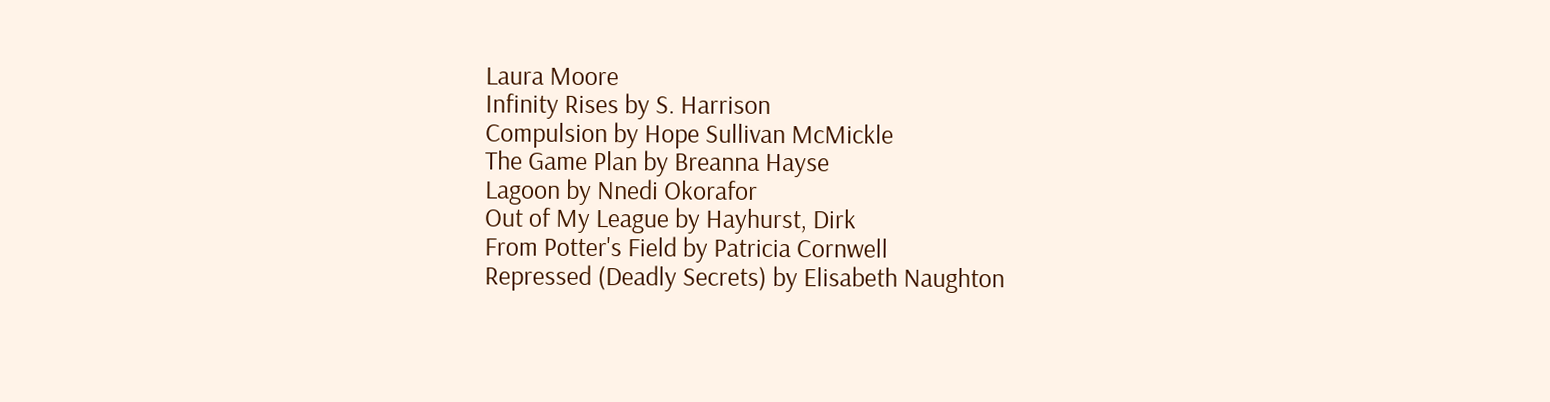Laura Moore
Infinity Rises by S. Harrison
Compulsion by Hope Sullivan McMickle
The Game Plan by Breanna Hayse
Lagoon by Nnedi Okorafor
Out of My League by Hayhurst, Dirk
From Potter's Field by Patricia Cornwell
Repressed (Deadly Secrets) by Elisabeth Naughton